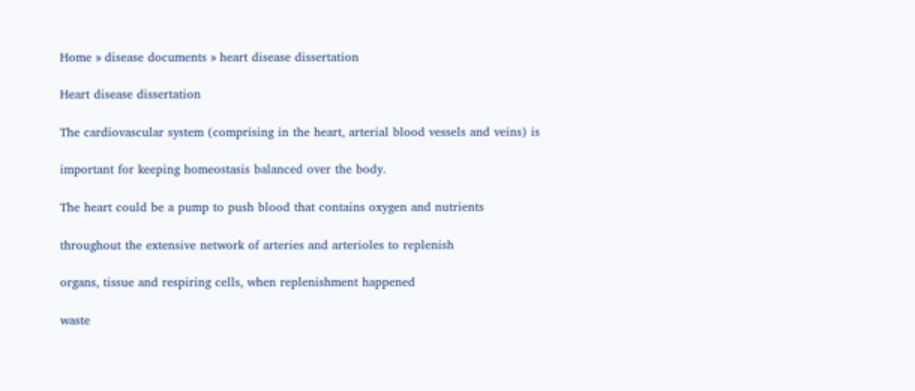Home » disease documents » heart disease dissertation

Heart disease dissertation

The cardiovascular system (comprising in the heart, arterial blood vessels and veins) is

important for keeping homeostasis balanced over the body.

The heart could be a pump to push blood that contains oxygen and nutrients

throughout the extensive network of arteries and arterioles to replenish

organs, tissue and respiring cells, when replenishment happened

waste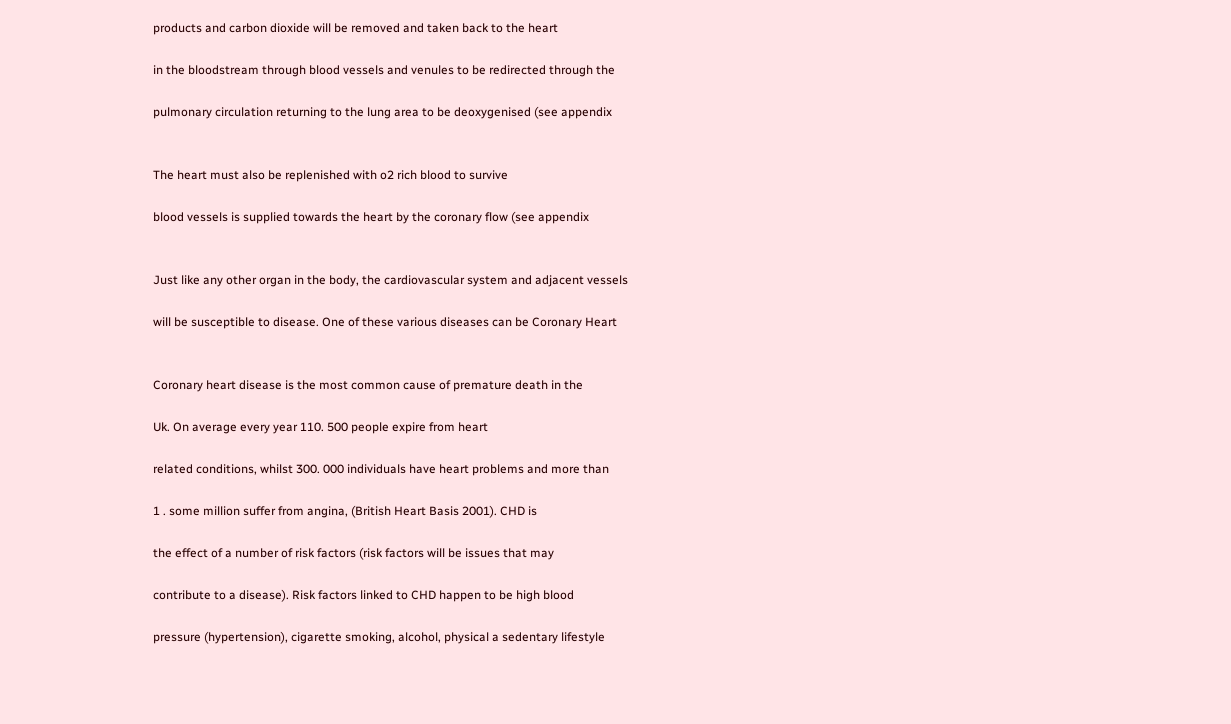products and carbon dioxide will be removed and taken back to the heart

in the bloodstream through blood vessels and venules to be redirected through the

pulmonary circulation returning to the lung area to be deoxygenised (see appendix


The heart must also be replenished with o2 rich blood to survive

blood vessels is supplied towards the heart by the coronary flow (see appendix


Just like any other organ in the body, the cardiovascular system and adjacent vessels

will be susceptible to disease. One of these various diseases can be Coronary Heart


Coronary heart disease is the most common cause of premature death in the

Uk. On average every year 110. 500 people expire from heart

related conditions, whilst 300. 000 individuals have heart problems and more than

1 . some million suffer from angina, (British Heart Basis 2001). CHD is

the effect of a number of risk factors (risk factors will be issues that may

contribute to a disease). Risk factors linked to CHD happen to be high blood

pressure (hypertension), cigarette smoking, alcohol, physical a sedentary lifestyle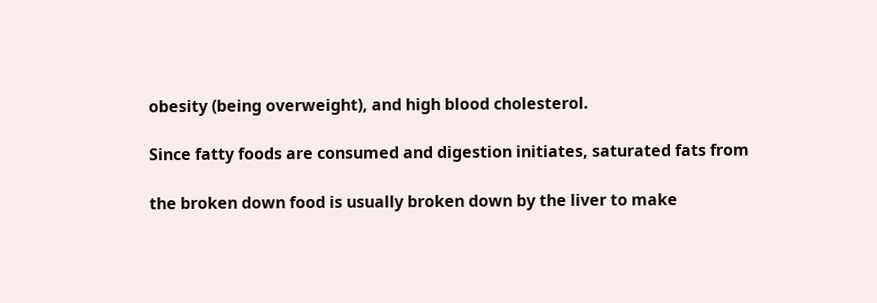obesity (being overweight), and high blood cholesterol.

Since fatty foods are consumed and digestion initiates, saturated fats from

the broken down food is usually broken down by the liver to make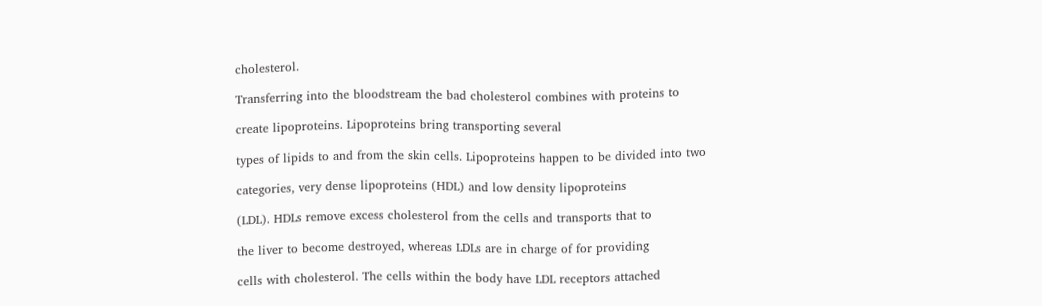cholesterol.

Transferring into the bloodstream the bad cholesterol combines with proteins to

create lipoproteins. Lipoproteins bring transporting several

types of lipids to and from the skin cells. Lipoproteins happen to be divided into two

categories, very dense lipoproteins (HDL) and low density lipoproteins

(LDL). HDLs remove excess cholesterol from the cells and transports that to

the liver to become destroyed, whereas LDLs are in charge of for providing

cells with cholesterol. The cells within the body have LDL receptors attached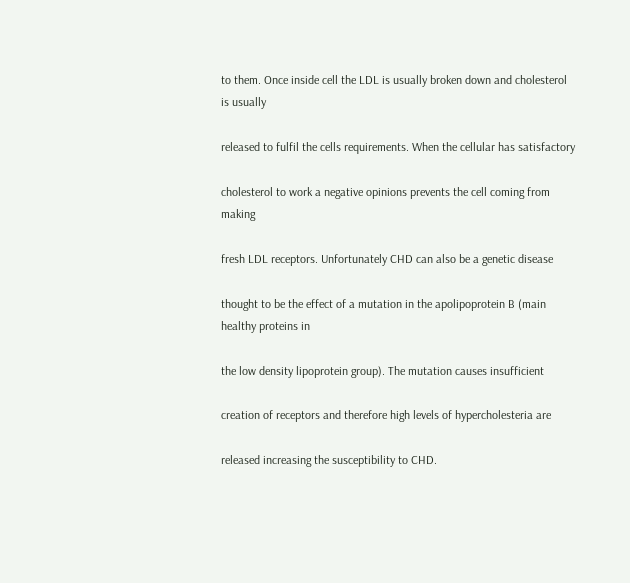to them. Once inside cell the LDL is usually broken down and cholesterol is usually

released to fulfil the cells requirements. When the cellular has satisfactory

cholesterol to work a negative opinions prevents the cell coming from making

fresh LDL receptors. Unfortunately CHD can also be a genetic disease

thought to be the effect of a mutation in the apolipoprotein B (main healthy proteins in

the low density lipoprotein group). The mutation causes insufficient

creation of receptors and therefore high levels of hypercholesteria are

released increasing the susceptibility to CHD.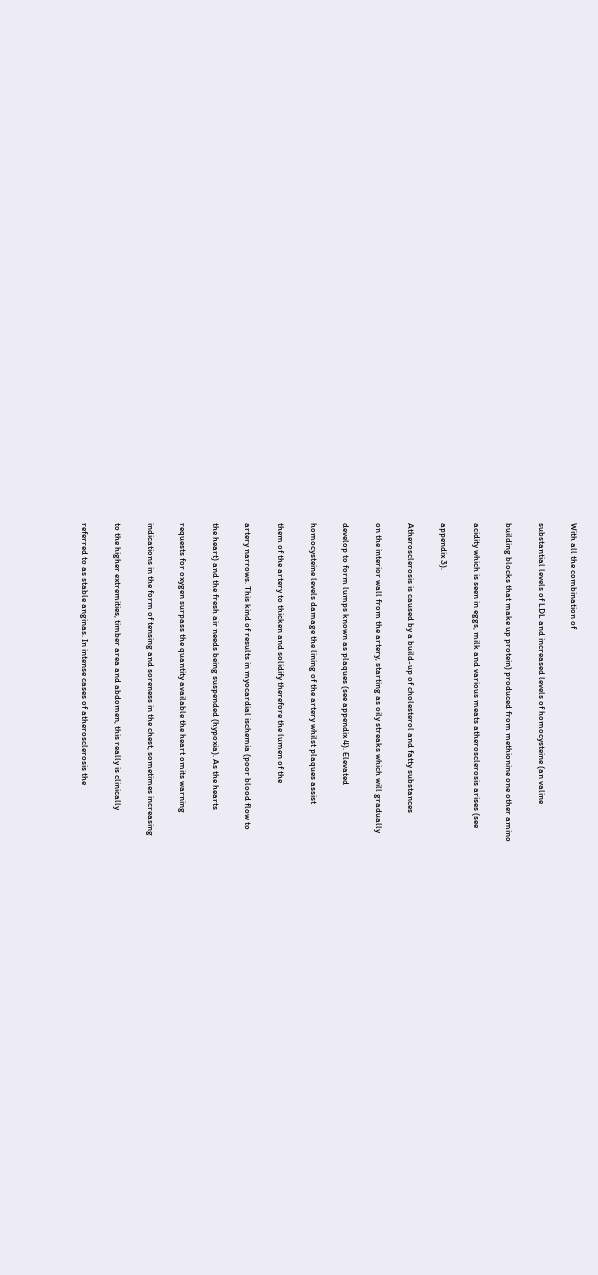With all the combination of

substantial levels of LDL and increased levels of homocysteine (an valine

building blocks that make up protein) produced from methionine one other amino

acidity which is seen in eggs, milk and various meats atherosclerosis arises (see

appendix 3).

Atherosclerosis is caused by a build-up of cholesterol and fatty substances

on the interior wall from the artery, starting as oily streaks which will gradually

develop to form lumps known as plaques (see appendix 4). Elevated

homocysteine levels damage the lining of the artery whilst plaques assist

them of the artery to thicken and solidify therefore the lumen of the

artery narrows. This kind of results in myocardial ischemia (poor blood flow to

the heart) and the fresh air needs being suspended (hypoxia). As the hearts

requests for oxygen surpass the quantity available the heart omits warning

indications in the form of tensing and soreness in the chest, sometimes increasing

to the higher extremities, timber area and abdomen, this really is clinically

referred to as stable anginas. In intense cases of atherosclerosis the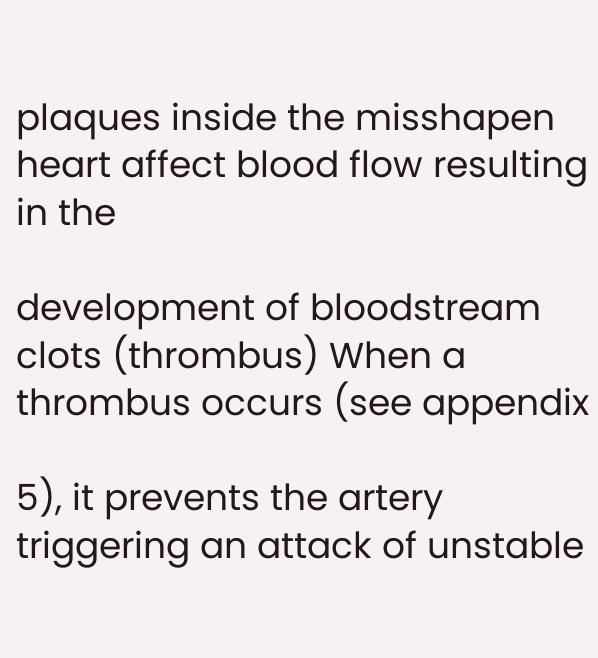plaques inside the misshapen heart affect blood flow resulting in the

development of bloodstream clots (thrombus) When a thrombus occurs (see appendix

5), it prevents the artery triggering an attack of unstable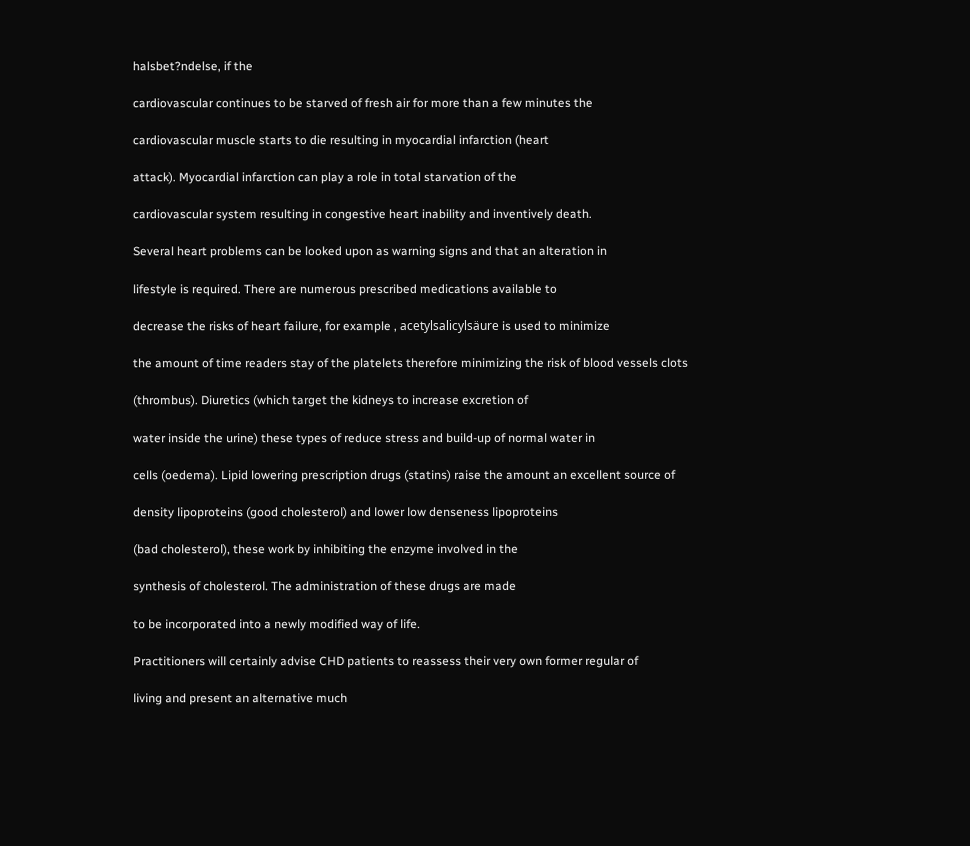halsbet?ndelse, if the

cardiovascular continues to be starved of fresh air for more than a few minutes the

cardiovascular muscle starts to die resulting in myocardial infarction (heart

attack). Myocardial infarction can play a role in total starvation of the

cardiovascular system resulting in congestive heart inability and inventively death.

Several heart problems can be looked upon as warning signs and that an alteration in

lifestyle is required. There are numerous prescribed medications available to

decrease the risks of heart failure, for example , acetylsalicylsäure is used to minimize

the amount of time readers stay of the platelets therefore minimizing the risk of blood vessels clots

(thrombus). Diuretics (which target the kidneys to increase excretion of

water inside the urine) these types of reduce stress and build-up of normal water in

cells (oedema). Lipid lowering prescription drugs (statins) raise the amount an excellent source of

density lipoproteins (good cholesterol) and lower low denseness lipoproteins

(bad cholesterol), these work by inhibiting the enzyme involved in the

synthesis of cholesterol. The administration of these drugs are made

to be incorporated into a newly modified way of life.

Practitioners will certainly advise CHD patients to reassess their very own former regular of

living and present an alternative much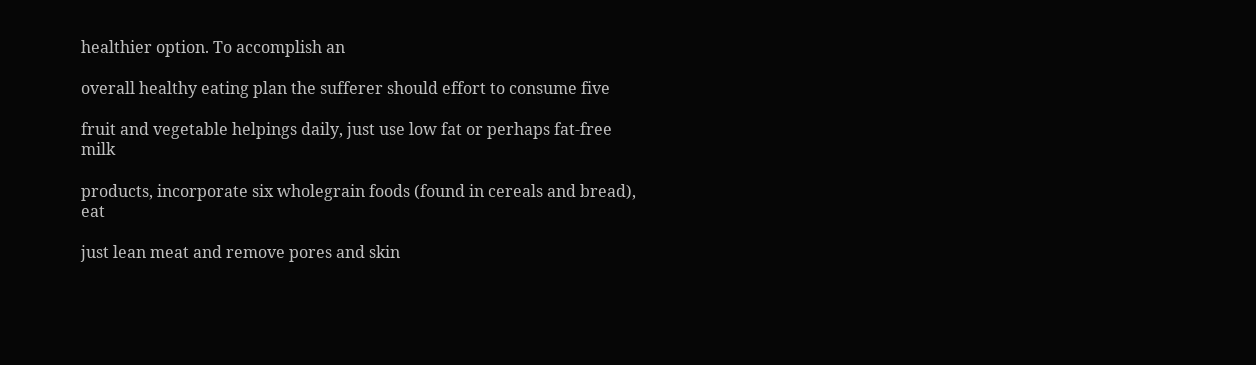healthier option. To accomplish an

overall healthy eating plan the sufferer should effort to consume five

fruit and vegetable helpings daily, just use low fat or perhaps fat-free milk

products, incorporate six wholegrain foods (found in cereals and bread), eat

just lean meat and remove pores and skin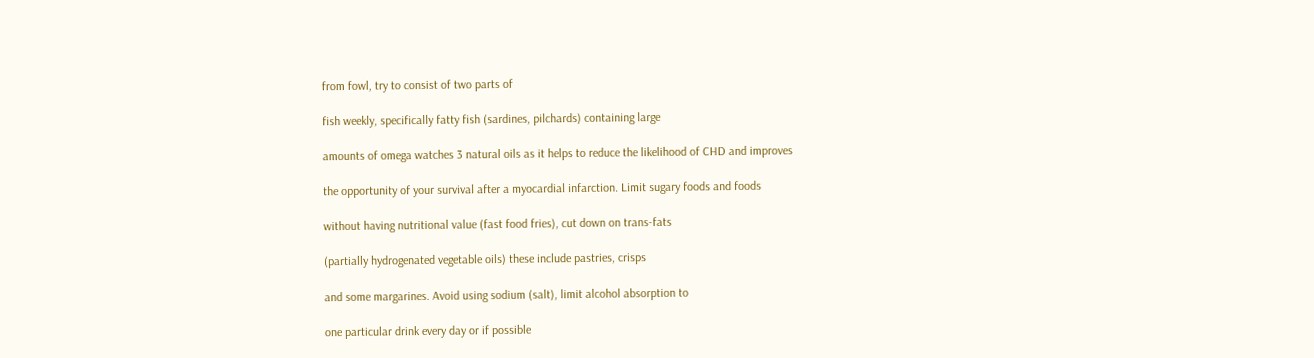from fowl, try to consist of two parts of

fish weekly, specifically fatty fish (sardines, pilchards) containing large

amounts of omega watches 3 natural oils as it helps to reduce the likelihood of CHD and improves

the opportunity of your survival after a myocardial infarction. Limit sugary foods and foods

without having nutritional value (fast food fries), cut down on trans-fats

(partially hydrogenated vegetable oils) these include pastries, crisps

and some margarines. Avoid using sodium (salt), limit alcohol absorption to

one particular drink every day or if possible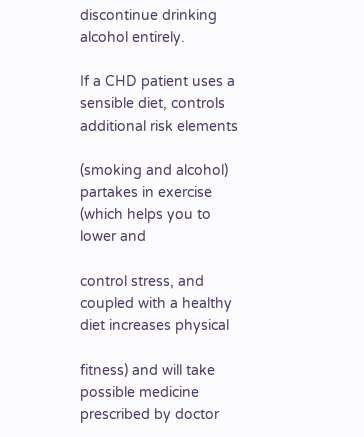discontinue drinking alcohol entirely.

If a CHD patient uses a sensible diet, controls additional risk elements

(smoking and alcohol) partakes in exercise (which helps you to lower and

control stress, and coupled with a healthy diet increases physical

fitness) and will take possible medicine prescribed by doctor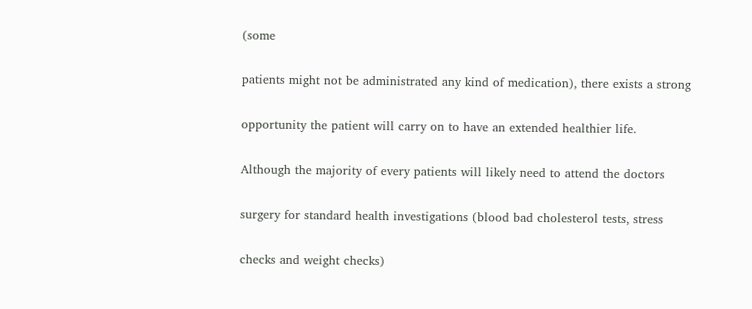(some

patients might not be administrated any kind of medication), there exists a strong

opportunity the patient will carry on to have an extended healthier life.

Although the majority of every patients will likely need to attend the doctors

surgery for standard health investigations (blood bad cholesterol tests, stress

checks and weight checks)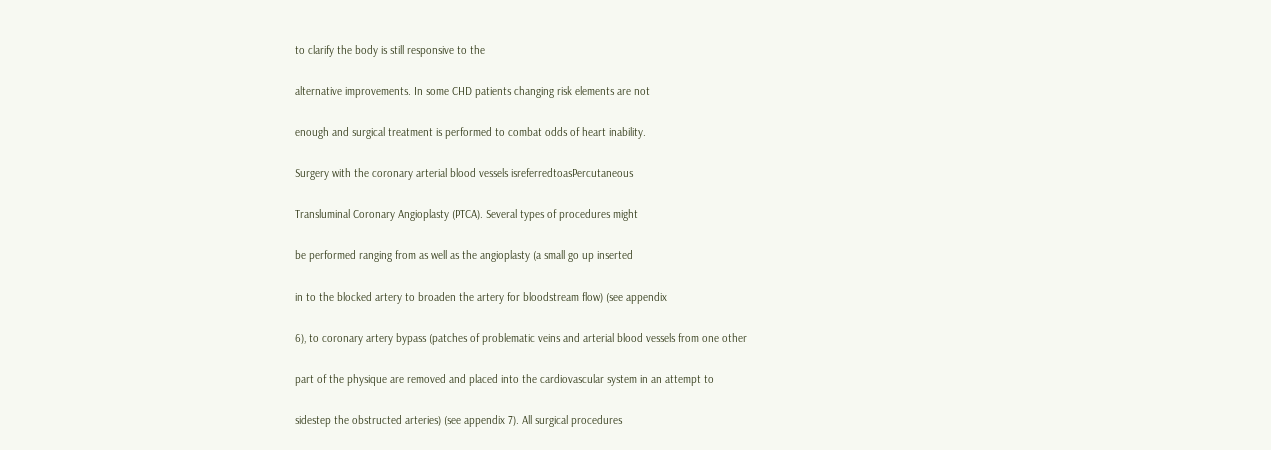to clarify the body is still responsive to the

alternative improvements. In some CHD patients changing risk elements are not

enough and surgical treatment is performed to combat odds of heart inability.

Surgery with the coronary arterial blood vessels isreferredtoasPercutaneous

Transluminal Coronary Angioplasty (PTCA). Several types of procedures might

be performed ranging from as well as the angioplasty (a small go up inserted

in to the blocked artery to broaden the artery for bloodstream flow) (see appendix

6), to coronary artery bypass (patches of problematic veins and arterial blood vessels from one other

part of the physique are removed and placed into the cardiovascular system in an attempt to

sidestep the obstructed arteries) (see appendix 7). All surgical procedures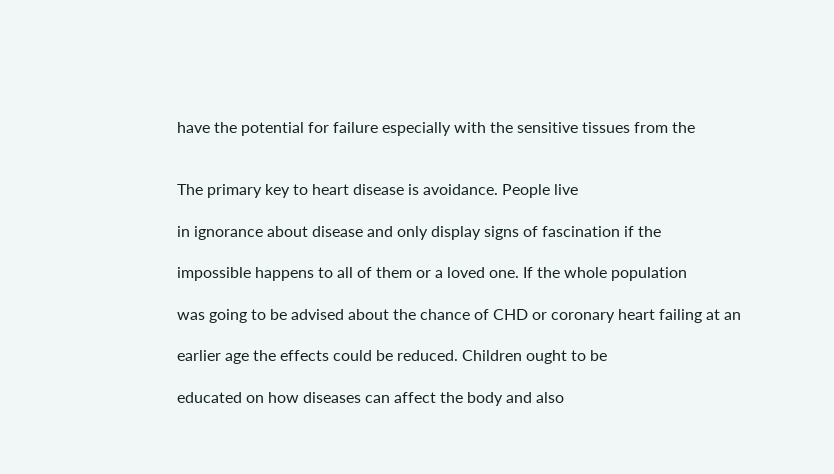have the potential for failure especially with the sensitive tissues from the


The primary key to heart disease is avoidance. People live

in ignorance about disease and only display signs of fascination if the

impossible happens to all of them or a loved one. If the whole population

was going to be advised about the chance of CHD or coronary heart failing at an

earlier age the effects could be reduced. Children ought to be

educated on how diseases can affect the body and also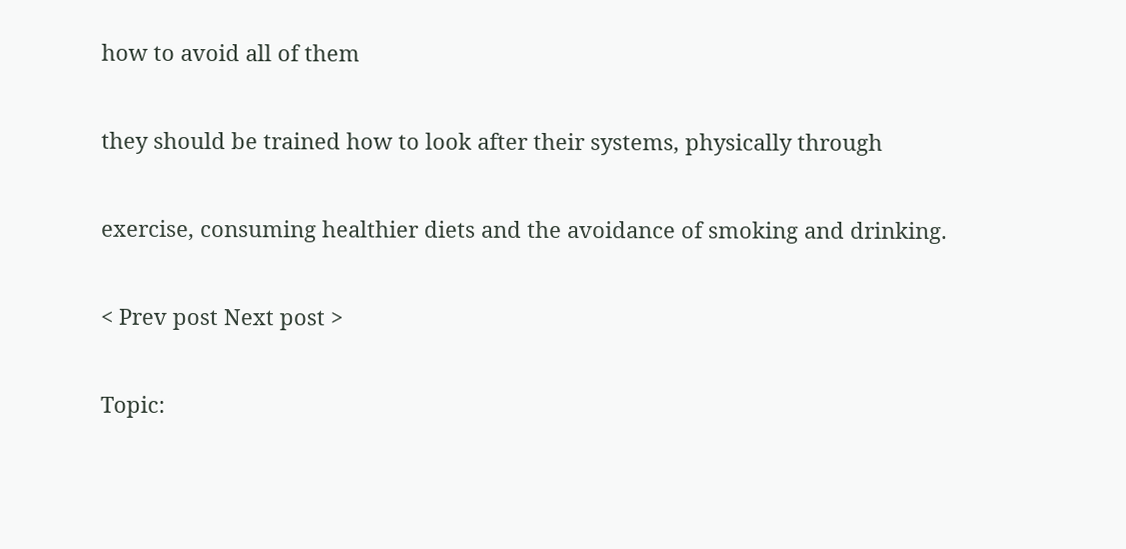how to avoid all of them

they should be trained how to look after their systems, physically through

exercise, consuming healthier diets and the avoidance of smoking and drinking.

< Prev post Next post >

Topic: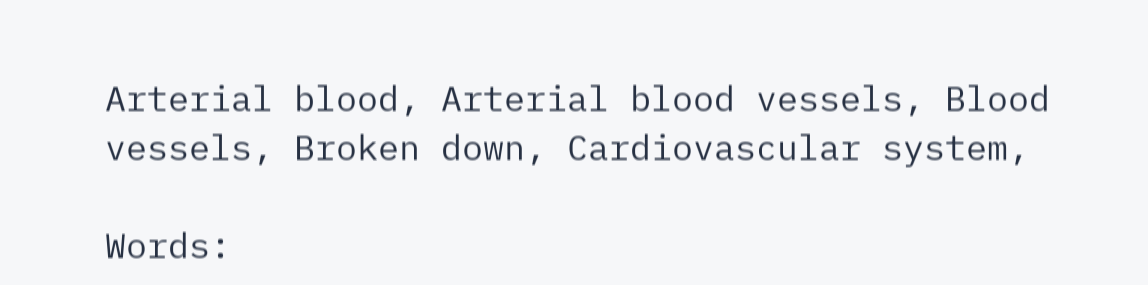Arterial blood, Arterial blood vessels, Blood vessels, Broken down, Cardiovascular system,

Words: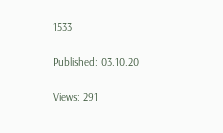1533

Published: 03.10.20

Views: 291